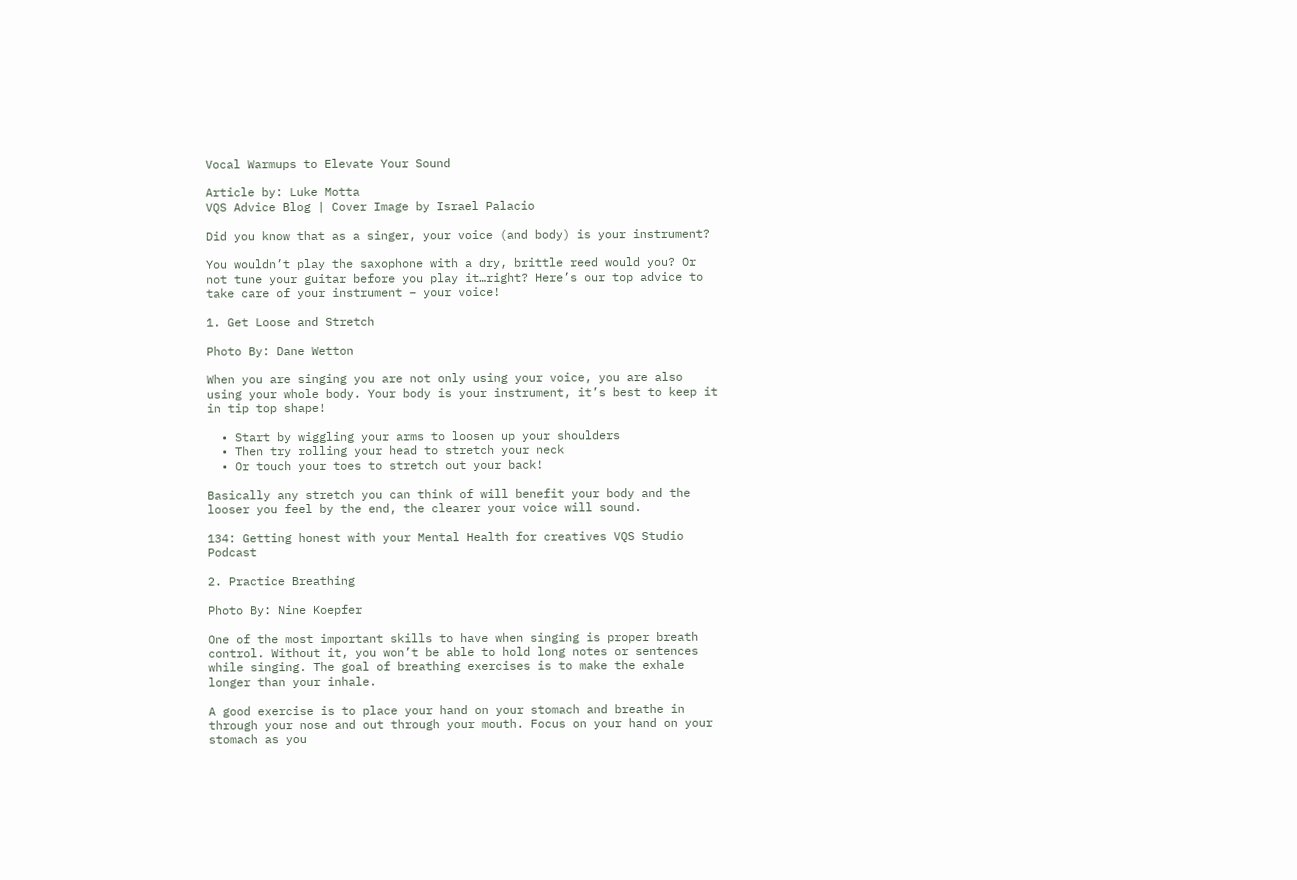Vocal Warmups to Elevate Your Sound

Article by: Luke Motta
VQS Advice Blog | Cover Image by Israel Palacio

Did you know that as a singer, your voice (and body) is your instrument?

You wouldn’t play the saxophone with a dry, brittle reed would you? Or not tune your guitar before you play it…right? Here’s our top advice to take care of your instrument – your voice!

1. Get Loose and Stretch

Photo By: Dane Wetton

When you are singing you are not only using your voice, you are also using your whole body. Your body is your instrument, it’s best to keep it in tip top shape!

  • Start by wiggling your arms to loosen up your shoulders
  • Then try rolling your head to stretch your neck
  • Or touch your toes to stretch out your back!

Basically any stretch you can think of will benefit your body and the looser you feel by the end, the clearer your voice will sound.

134: Getting honest with your Mental Health for creatives VQS Studio Podcast

2. Practice Breathing

Photo By: Nine Koepfer

One of the most important skills to have when singing is proper breath control. Without it, you won’t be able to hold long notes or sentences while singing. The goal of breathing exercises is to make the exhale longer than your inhale.

A good exercise is to place your hand on your stomach and breathe in through your nose and out through your mouth. Focus on your hand on your stomach as you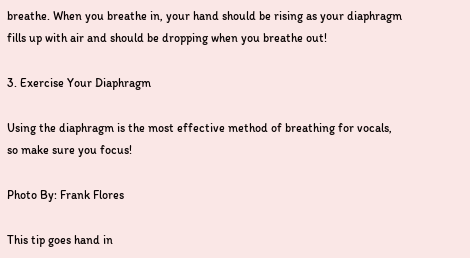breathe. When you breathe in, your hand should be rising as your diaphragm fills up with air and should be dropping when you breathe out!

3. Exercise Your Diaphragm

Using the diaphragm is the most effective method of breathing for vocals, so make sure you focus!

Photo By: Frank Flores

This tip goes hand in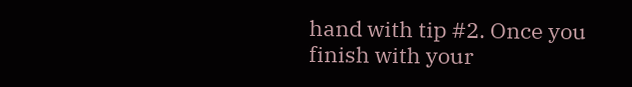hand with tip #2. Once you finish with your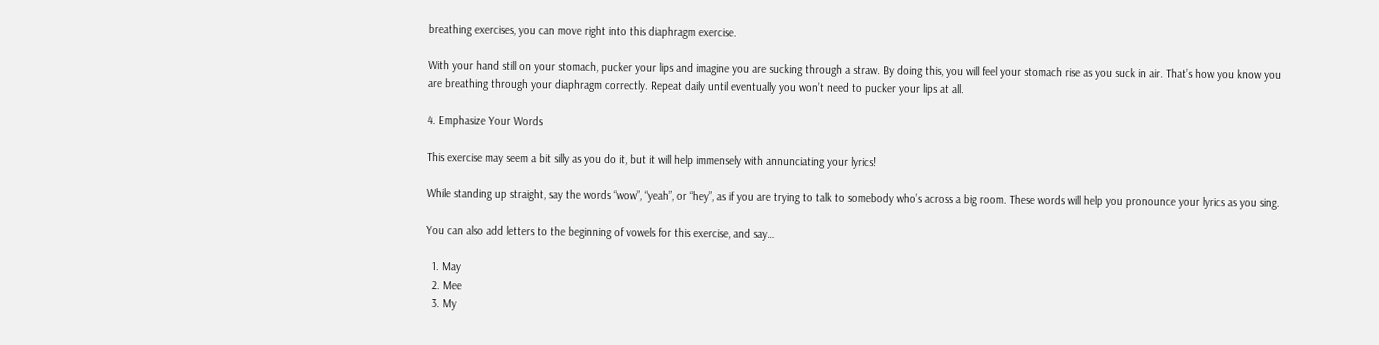breathing exercises, you can move right into this diaphragm exercise.

With your hand still on your stomach, pucker your lips and imagine you are sucking through a straw. By doing this, you will feel your stomach rise as you suck in air. That’s how you know you are breathing through your diaphragm correctly. Repeat daily until eventually you won’t need to pucker your lips at all.

4. Emphasize Your Words

This exercise may seem a bit silly as you do it, but it will help immensely with annunciating your lyrics!

While standing up straight, say the words “wow”, “yeah”, or “hey”, as if you are trying to talk to somebody who’s across a big room. These words will help you pronounce your lyrics as you sing.

You can also add letters to the beginning of vowels for this exercise, and say…

  1. May
  2. Mee
  3. My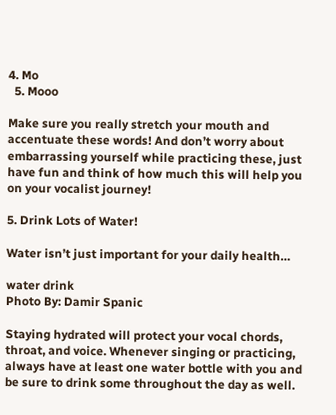4. Mo
  5. Mooo

Make sure you really stretch your mouth and accentuate these words! And don’t worry about embarrassing yourself while practicing these, just have fun and think of how much this will help you on your vocalist journey!

5. Drink Lots of Water!

Water isn’t just important for your daily health…

water drink
Photo By: Damir Spanic

Staying hydrated will protect your vocal chords, throat, and voice. Whenever singing or practicing, always have at least one water bottle with you and be sure to drink some throughout the day as well.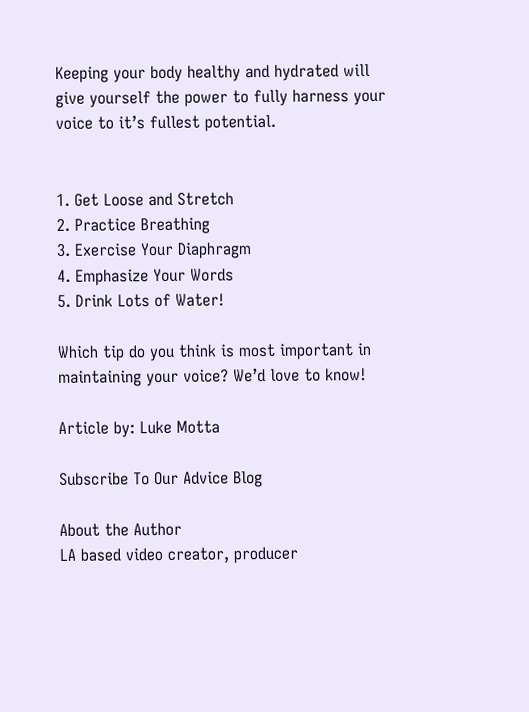Keeping your body healthy and hydrated will give yourself the power to fully harness your voice to it’s fullest potential.


1. Get Loose and Stretch
2. Practice Breathing
3. Exercise Your Diaphragm
4. Emphasize Your Words
5. Drink Lots of Water!

Which tip do you think is most important in maintaining your voice? We’d love to know!

Article by: Luke Motta

Subscribe To Our Advice Blog

About the Author
LA based video creator, producer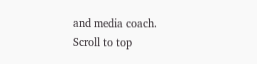and media coach.
Scroll to top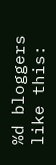%d bloggers like this: